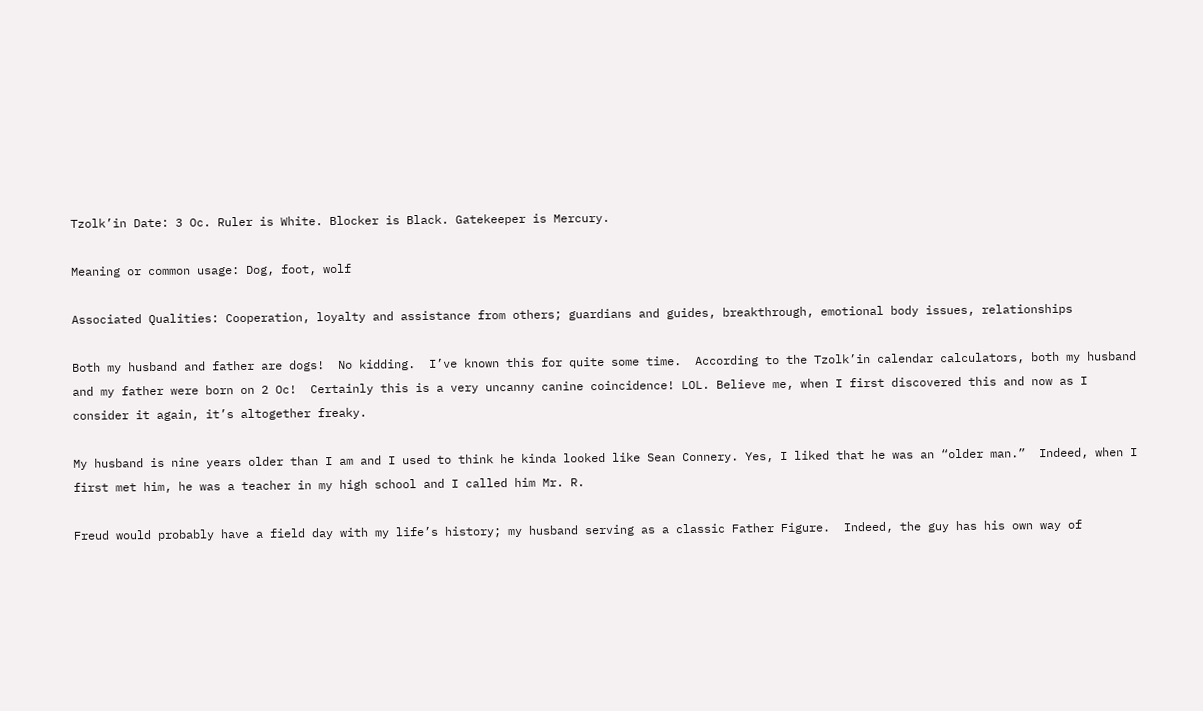Tzolk’in Date: 3 Oc. Ruler is White. Blocker is Black. Gatekeeper is Mercury.

Meaning or common usage: Dog, foot, wolf

Associated Qualities: Cooperation, loyalty and assistance from others; guardians and guides, breakthrough, emotional body issues, relationships

Both my husband and father are dogs!  No kidding.  I’ve known this for quite some time.  According to the Tzolk’in calendar calculators, both my husband and my father were born on 2 Oc!  Certainly this is a very uncanny canine coincidence! LOL. Believe me, when I first discovered this and now as I consider it again, it’s altogether freaky.

My husband is nine years older than I am and I used to think he kinda looked like Sean Connery. Yes, I liked that he was an “older man.”  Indeed, when I first met him, he was a teacher in my high school and I called him Mr. R.

Freud would probably have a field day with my life’s history; my husband serving as a classic Father Figure.  Indeed, the guy has his own way of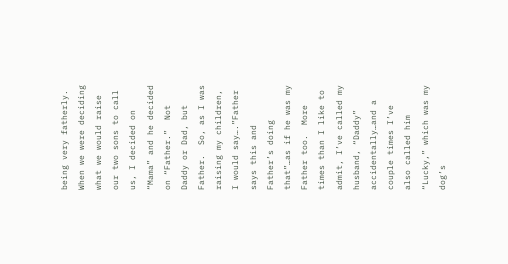being very fatherly.  When we were deciding what we would raise our two sons to call us, I decided on “Mama” and he decided on “Father.”  Not Daddy or Dad, but Father.  So, as I was raising my children, I would say….”Father says this and Father’s doing that”…as if he was my Father too.  More times than I like to admit, I’ve called my husband, “Daddy” accidentally…and a couple times I’ve also called him “Lucky,” which was my dog’s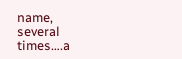name, several times….a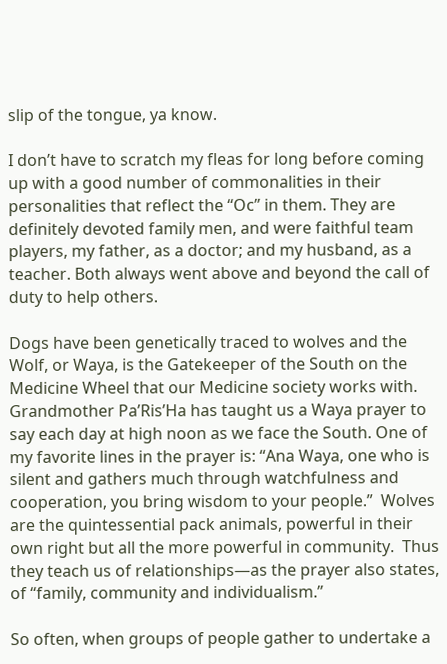slip of the tongue, ya know.

I don’t have to scratch my fleas for long before coming up with a good number of commonalities in their personalities that reflect the “Oc” in them. They are definitely devoted family men, and were faithful team players, my father, as a doctor; and my husband, as a teacher. Both always went above and beyond the call of duty to help others.

Dogs have been genetically traced to wolves and the Wolf, or Waya, is the Gatekeeper of the South on the Medicine Wheel that our Medicine society works with.  Grandmother Pa’Ris’Ha has taught us a Waya prayer to say each day at high noon as we face the South. One of my favorite lines in the prayer is: “Ana Waya, one who is silent and gathers much through watchfulness and cooperation, you bring wisdom to your people.”  Wolves are the quintessential pack animals, powerful in their own right but all the more powerful in community.  Thus they teach us of relationships—as the prayer also states, of “family, community and individualism.”

So often, when groups of people gather to undertake a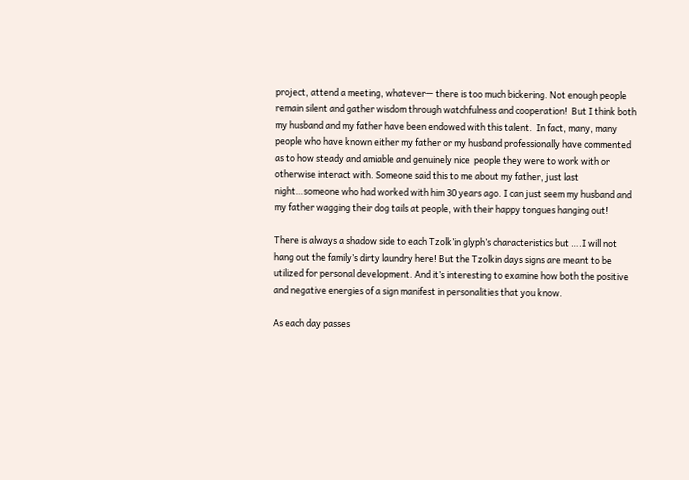project, attend a meeting, whatever— there is too much bickering. Not enough people remain silent and gather wisdom through watchfulness and cooperation!  But I think both my husband and my father have been endowed with this talent.  In fact, many, many people who have known either my father or my husband professionally have commented as to how steady and amiable and genuinely nice  people they were to work with or otherwise interact with. Someone said this to me about my father, just last night…someone who had worked with him 30 years ago. I can just seem my husband and my father wagging their dog tails at people, with their happy tongues hanging out!

There is always a shadow side to each Tzolk’in glyph’s characteristics but ….I will not hang out the family’s dirty laundry here! But the Tzolkin days signs are meant to be utilized for personal development. And it’s interesting to examine how both the positive and negative energies of a sign manifest in personalities that you know.

As each day passes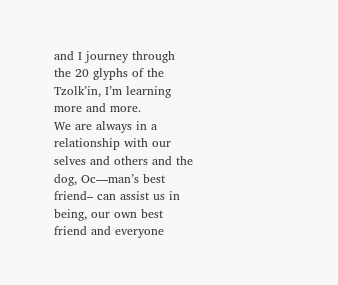and I journey through the 20 glyphs of the Tzolk’in, I’m learning more and more.
We are always in a relationship with our selves and others and the dog, Oc—man’s best friend– can assist us in being, our own best friend and everyone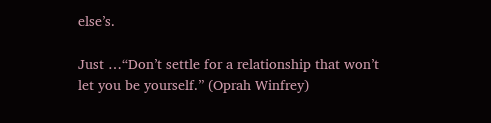else’s.

Just …“Don’t settle for a relationship that won’t let you be yourself.” (Oprah Winfrey)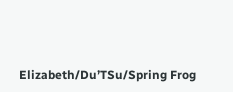Elizabeth/Du’TSu/Spring Frog